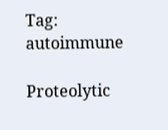Tag: autoimmune

Proteolytic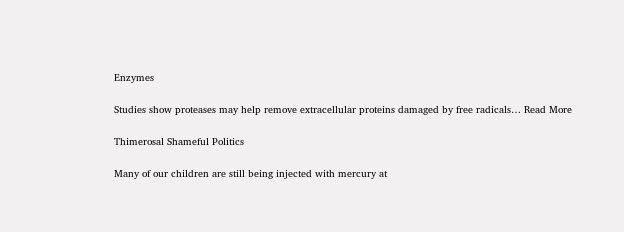Enzymes

Studies show proteases may help remove extracellular proteins damaged by free radicals… Read More

Thimerosal Shameful Politics

Many of our children are still being injected with mercury at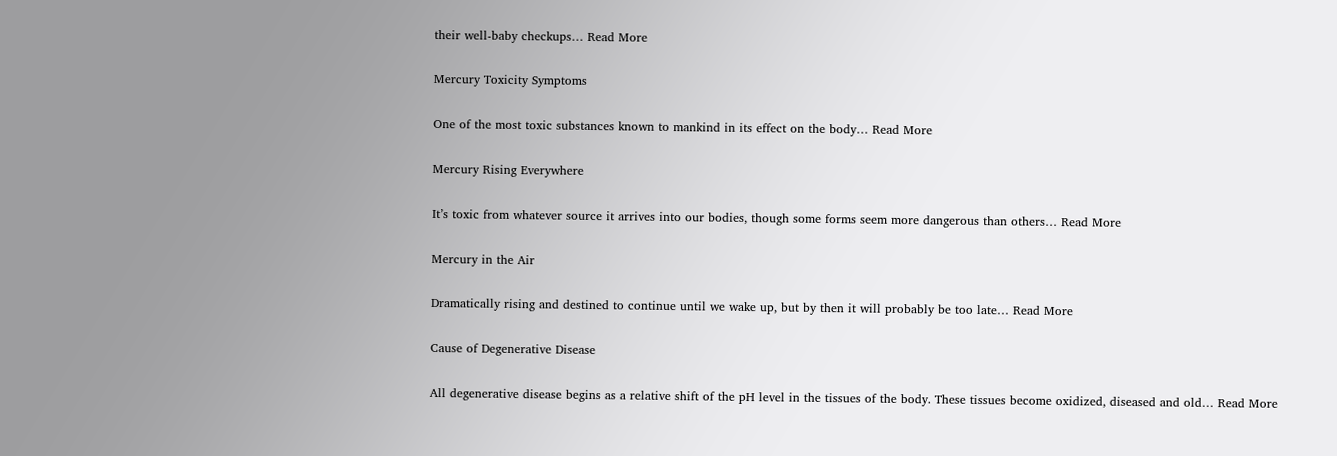their well-baby checkups… Read More

Mercury Toxicity Symptoms

One of the most toxic substances known to mankind in its effect on the body… Read More

Mercury Rising Everywhere

It’s toxic from whatever source it arrives into our bodies, though some forms seem more dangerous than others… Read More

Mercury in the Air

Dramatically rising and destined to continue until we wake up, but by then it will probably be too late… Read More

Cause of Degenerative Disease

All degenerative disease begins as a relative shift of the pH level in the tissues of the body. These tissues become oxidized, diseased and old… Read More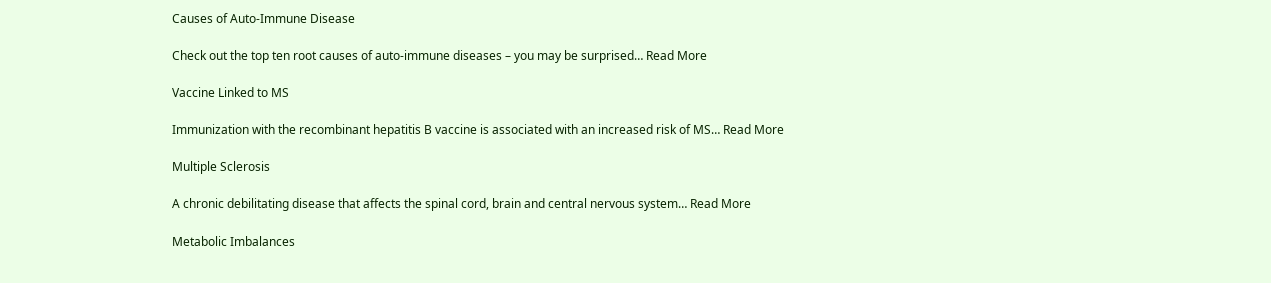Causes of Auto-Immune Disease

Check out the top ten root causes of auto-immune diseases – you may be surprised… Read More

Vaccine Linked to MS

Immunization with the recombinant hepatitis B vaccine is associated with an increased risk of MS… Read More

Multiple Sclerosis

A chronic debilitating disease that affects the spinal cord, brain and central nervous system… Read More

Metabolic Imbalances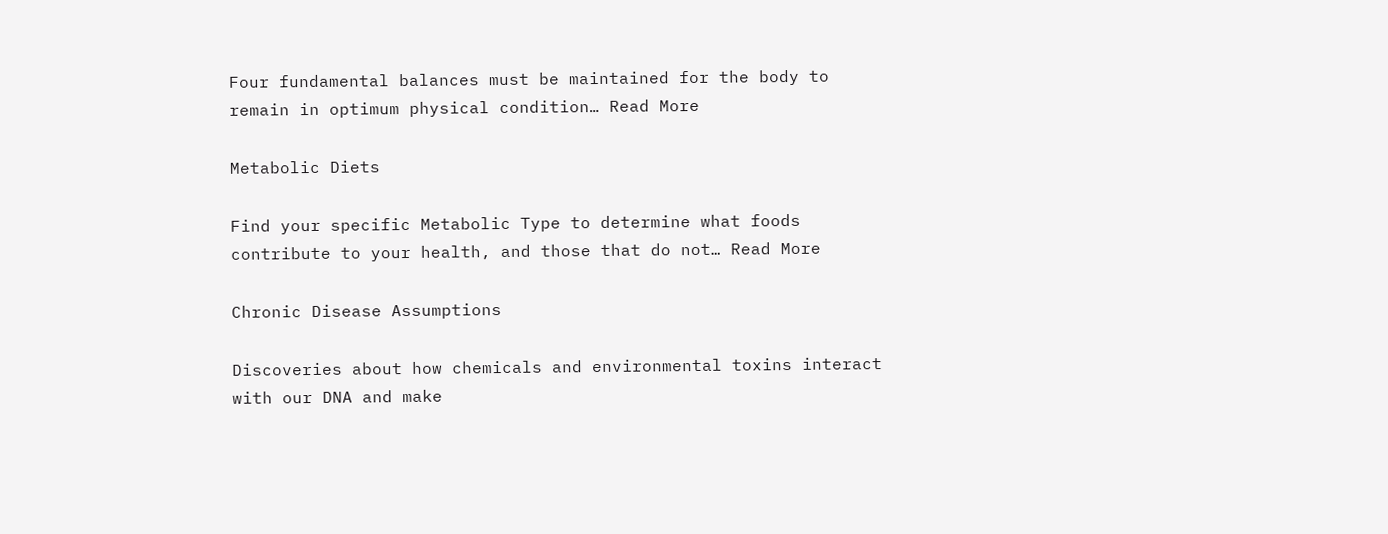Four fundamental balances must be maintained for the body to remain in optimum physical condition… Read More

Metabolic Diets

Find your specific Metabolic Type to determine what foods contribute to your health, and those that do not… Read More

Chronic Disease Assumptions

Discoveries about how chemicals and environmental toxins interact with our DNA and make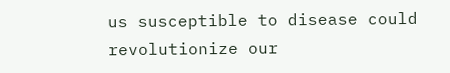us susceptible to disease could revolutionize our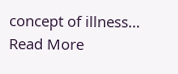concept of illness… Read More